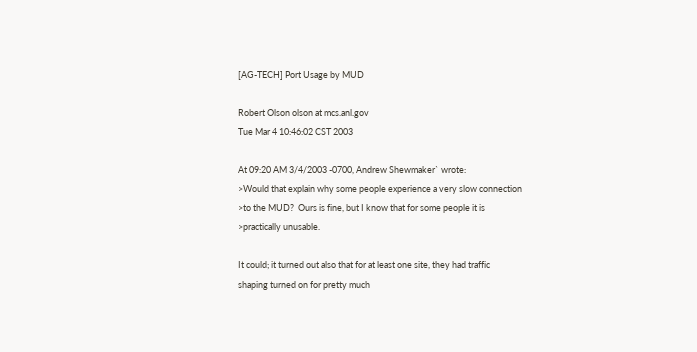[AG-TECH] Port Usage by MUD

Robert Olson olson at mcs.anl.gov
Tue Mar 4 10:46:02 CST 2003

At 09:20 AM 3/4/2003 -0700, Andrew Shewmaker` wrote:
>Would that explain why some people experience a very slow connection
>to the MUD?  Ours is fine, but I know that for some people it is
>practically unusable.

It could; it turned out also that for at least one site, they had traffic
shaping turned on for pretty much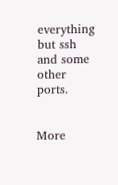everything but ssh and some other ports.


More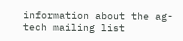information about the ag-tech mailing list